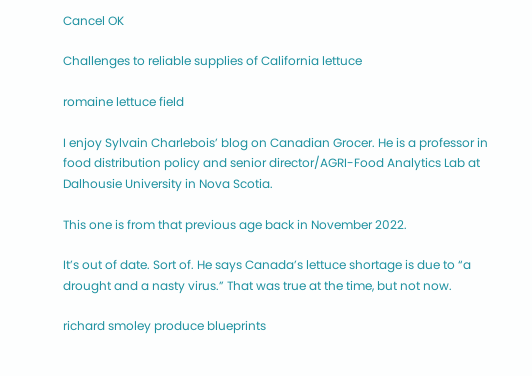Cancel OK

Challenges to reliable supplies of California lettuce

romaine lettuce field

I enjoy Sylvain Charlebois’ blog on Canadian Grocer. He is a professor in food distribution policy and senior director/AGRI-Food Analytics Lab at Dalhousie University in Nova Scotia.

This one is from that previous age back in November 2022.

It’s out of date. Sort of. He says Canada’s lettuce shortage is due to “a drought and a nasty virus.” That was true at the time, but not now.

richard smoley produce blueprints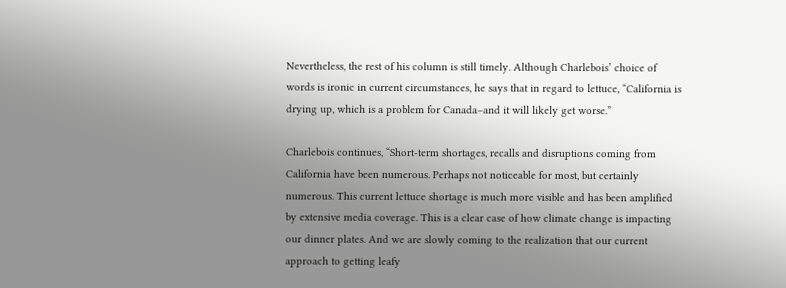Nevertheless, the rest of his column is still timely. Although Charlebois’ choice of words is ironic in current circumstances, he says that in regard to lettuce, “California is drying up, which is a problem for Canada–and it will likely get worse.”

Charlebois continues, “Short-term shortages, recalls and disruptions coming from California have been numerous. Perhaps not noticeable for most, but certainly numerous. This current lettuce shortage is much more visible and has been amplified by extensive media coverage. This is a clear case of how climate change is impacting our dinner plates. And we are slowly coming to the realization that our current approach to getting leafy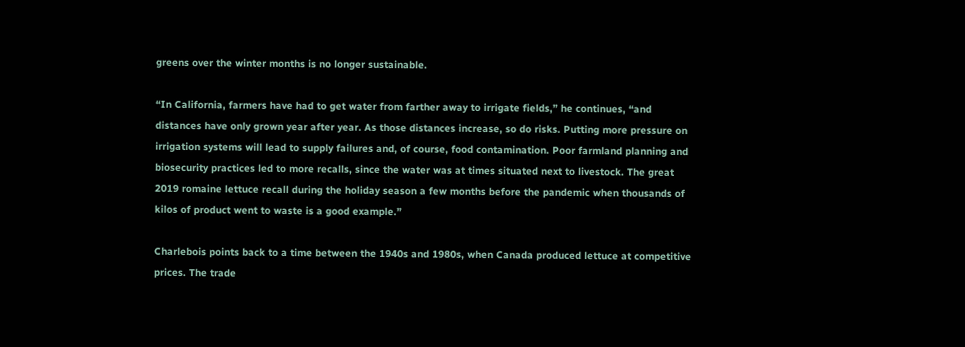greens over the winter months is no longer sustainable.

“In California, farmers have had to get water from farther away to irrigate fields,” he continues, “and distances have only grown year after year. As those distances increase, so do risks. Putting more pressure on irrigation systems will lead to supply failures and, of course, food contamination. Poor farmland planning and biosecurity practices led to more recalls, since the water was at times situated next to livestock. The great 2019 romaine lettuce recall during the holiday season a few months before the pandemic when thousands of kilos of product went to waste is a good example.”

Charlebois points back to a time between the 1940s and 1980s, when Canada produced lettuce at competitive prices. The trade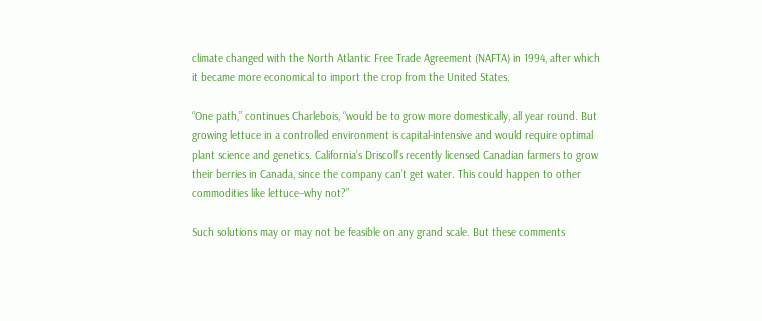climate changed with the North Atlantic Free Trade Agreement (NAFTA) in 1994, after which it became more economical to import the crop from the United States.

“One path,” continues Charlebois, “would be to grow more domestically, all year round. But growing lettuce in a controlled environment is capital-intensive and would require optimal plant science and genetics. California’s Driscoll’s recently licensed Canadian farmers to grow their berries in Canada, since the company can’t get water. This could happen to other commodities like lettuce–why not?”

Such solutions may or may not be feasible on any grand scale. But these comments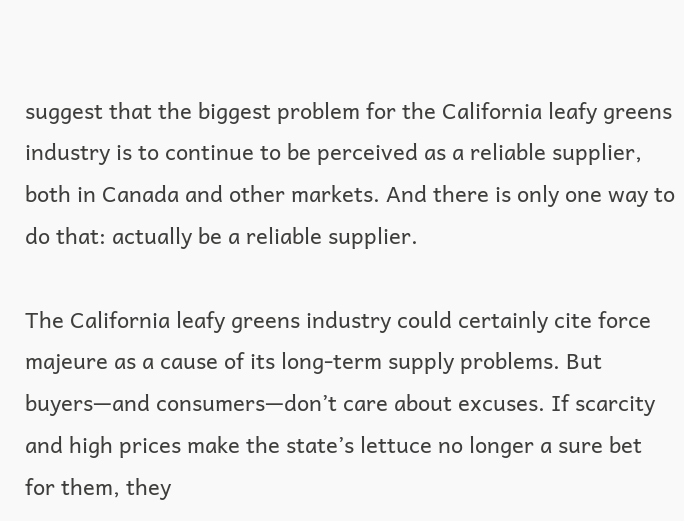suggest that the biggest problem for the California leafy greens industry is to continue to be perceived as a reliable supplier, both in Canada and other markets. And there is only one way to do that: actually be a reliable supplier.

The California leafy greens industry could certainly cite force majeure as a cause of its long-term supply problems. But buyers—and consumers—don’t care about excuses. If scarcity and high prices make the state’s lettuce no longer a sure bet for them, they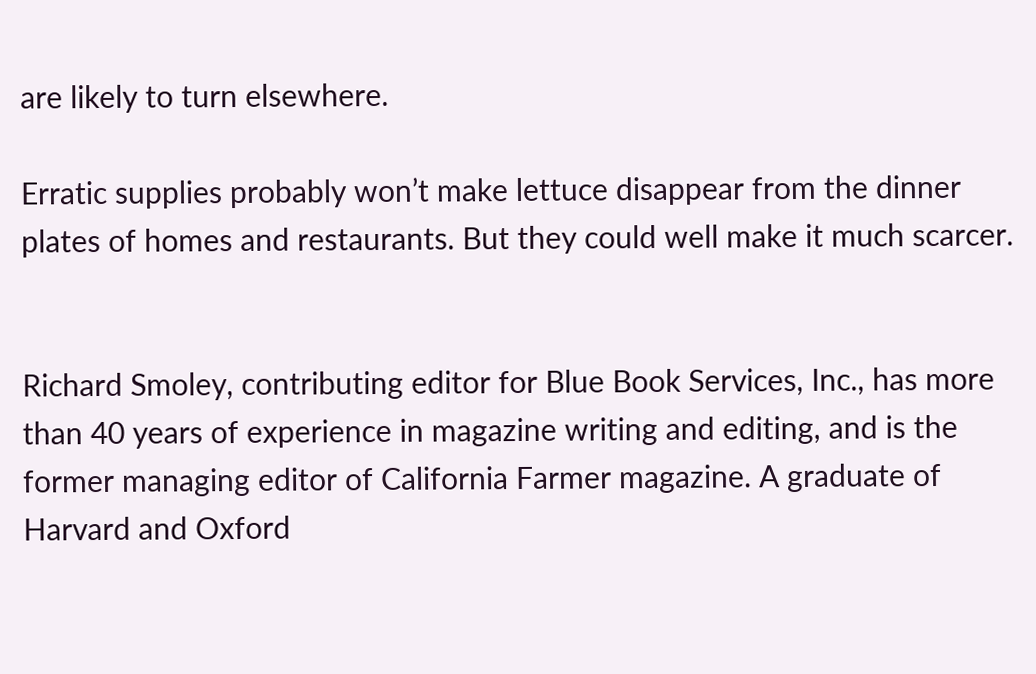are likely to turn elsewhere.

Erratic supplies probably won’t make lettuce disappear from the dinner plates of homes and restaurants. But they could well make it much scarcer.


Richard Smoley, contributing editor for Blue Book Services, Inc., has more than 40 years of experience in magazine writing and editing, and is the former managing editor of California Farmer magazine. A graduate of Harvard and Oxford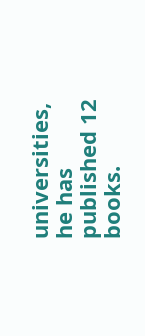universities, he has published 12 books.